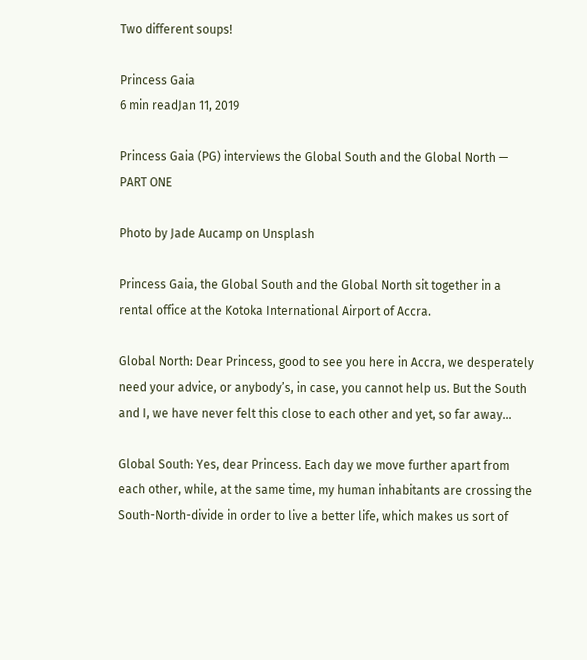Two different soups!

Princess Gaia
6 min readJan 11, 2019

Princess Gaia (PG) interviews the Global South and the Global North — PART ONE

Photo by Jade Aucamp on Unsplash

Princess Gaia, the Global South and the Global North sit together in a rental office at the Kotoka International Airport of Accra.

Global North: Dear Princess, good to see you here in Accra, we desperately need your advice, or anybody’s, in case, you cannot help us. But the South and I, we have never felt this close to each other and yet, so far away…

Global South: Yes, dear Princess. Each day we move further apart from each other, while, at the same time, my human inhabitants are crossing the South-North-divide in order to live a better life, which makes us sort of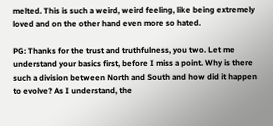melted. This is such a weird, weird feeling, like being extremely loved and on the other hand even more so hated.

PG: Thanks for the trust and truthfulness, you two. Let me understand your basics first, before I miss a point. Why is there such a division between North and South and how did it happen to evolve? As I understand, the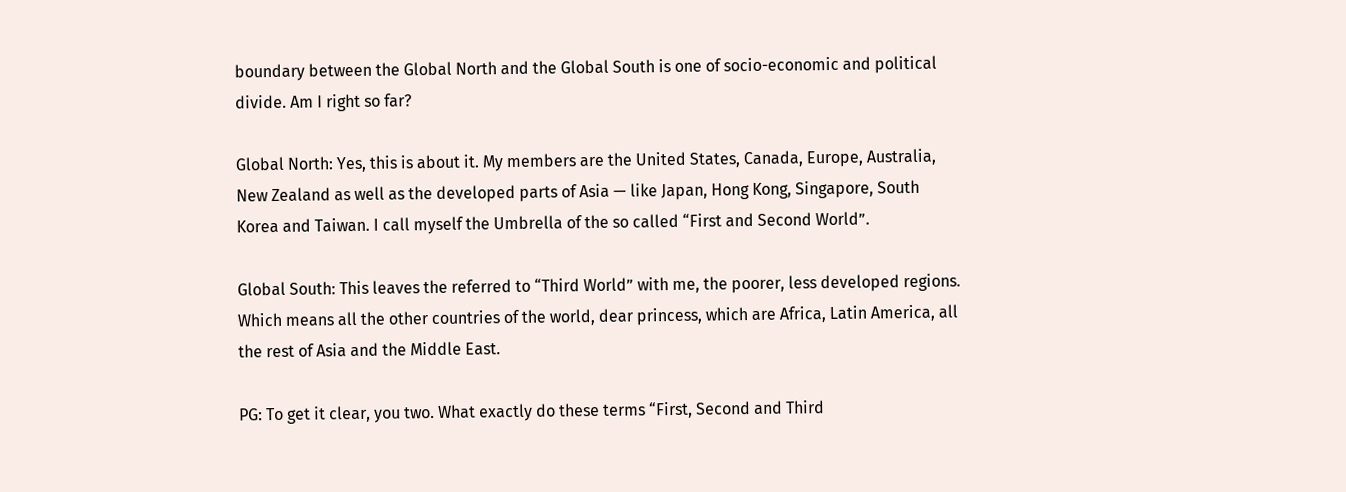boundary between the Global North and the Global South is one of socio-economic and political divide. Am I right so far?

Global North: Yes, this is about it. My members are the United States, Canada, Europe, Australia, New Zealand as well as the developed parts of Asia — like Japan, Hong Kong, Singapore, South Korea and Taiwan. I call myself the Umbrella of the so called “First and Second World”.

Global South: This leaves the referred to “Third World” with me, the poorer, less developed regions. Which means all the other countries of the world, dear princess, which are Africa, Latin America, all the rest of Asia and the Middle East.

PG: To get it clear, you two. What exactly do these terms “First, Second and Third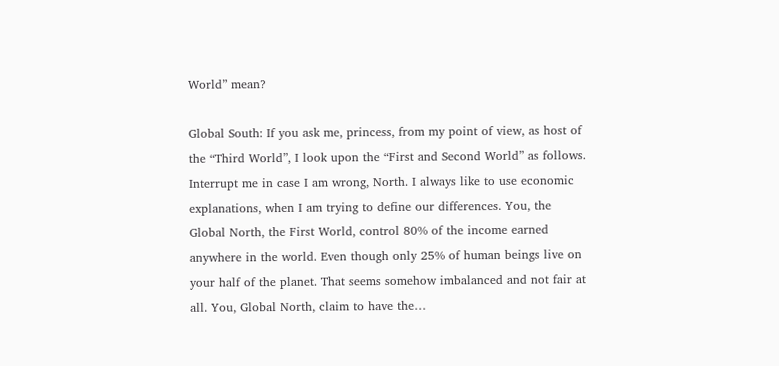World” mean?

Global South: If you ask me, princess, from my point of view, as host of the “Third World”, I look upon the “First and Second World” as follows. Interrupt me in case I am wrong, North. I always like to use economic explanations, when I am trying to define our differences. You, the Global North, the First World, control 80% of the income earned anywhere in the world. Even though only 25% of human beings live on your half of the planet. That seems somehow imbalanced and not fair at all. You, Global North, claim to have the…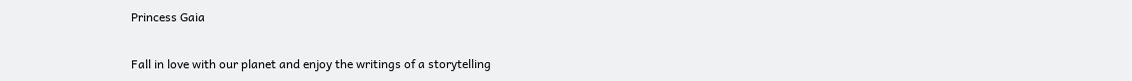Princess Gaia

Fall in love with our planet and enjoy the writings of a storytelling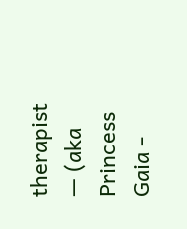therapist — (aka Princess Gaia -